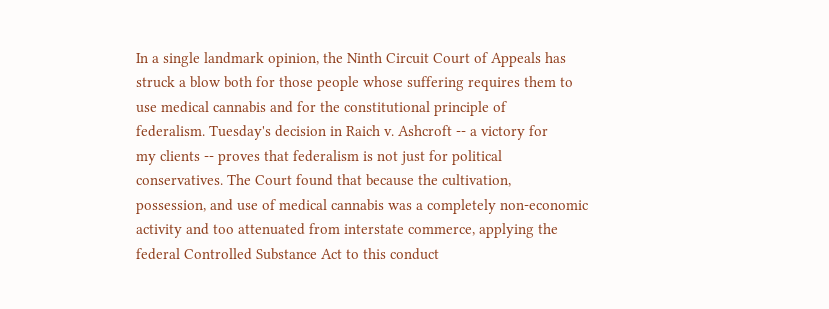In a single landmark opinion, the Ninth Circuit Court of Appeals has
struck a blow both for those people whose suffering requires them to
use medical cannabis and for the constitutional principle of
federalism. Tuesday's decision in Raich v. Ashcroft -- a victory for
my clients -- proves that federalism is not just for political
conservatives. The Court found that because the cultivation,
possession, and use of medical cannabis was a completely non-economic
activity and too attenuated from interstate commerce, applying the
federal Controlled Substance Act to this conduct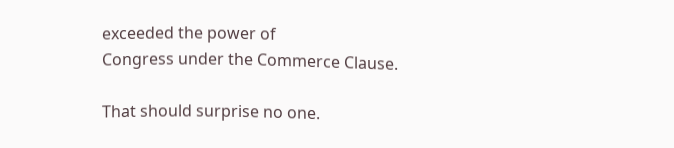exceeded the power of
Congress under the Commerce Clause.

That should surprise no one.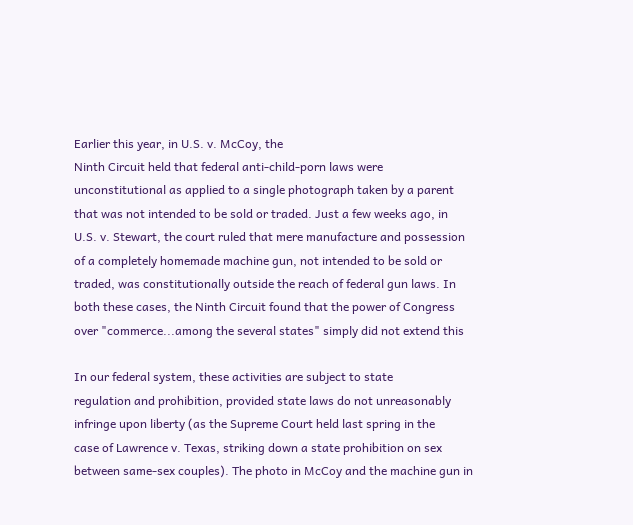Earlier this year, in U.S. v. McCoy, the
Ninth Circuit held that federal anti-child-porn laws were
unconstitutional as applied to a single photograph taken by a parent
that was not intended to be sold or traded. Just a few weeks ago, in
U.S. v. Stewart, the court ruled that mere manufacture and possession
of a completely homemade machine gun, not intended to be sold or
traded, was constitutionally outside the reach of federal gun laws. In
both these cases, the Ninth Circuit found that the power of Congress
over "commerce...among the several states" simply did not extend this

In our federal system, these activities are subject to state
regulation and prohibition, provided state laws do not unreasonably
infringe upon liberty (as the Supreme Court held last spring in the
case of Lawrence v. Texas, striking down a state prohibition on sex
between same-sex couples). The photo in McCoy and the machine gun in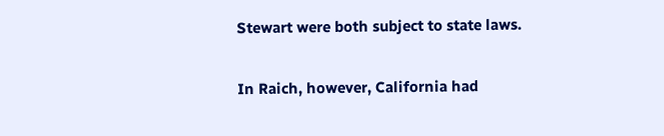Stewart were both subject to state laws.

In Raich, however, California had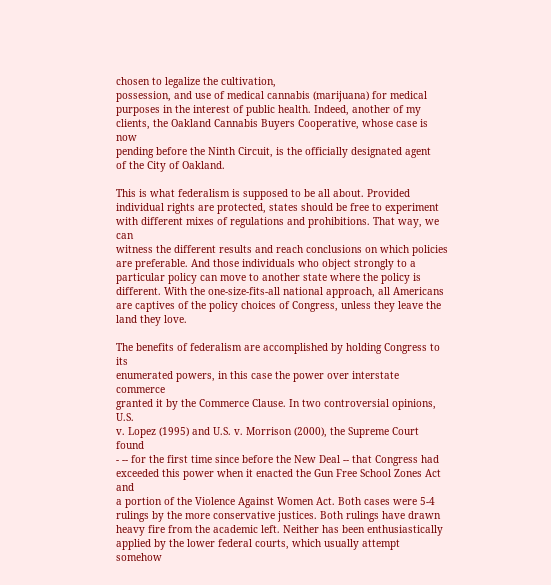chosen to legalize the cultivation,
possession, and use of medical cannabis (marijuana) for medical
purposes in the interest of public health. Indeed, another of my
clients, the Oakland Cannabis Buyers Cooperative, whose case is now
pending before the Ninth Circuit, is the officially designated agent
of the City of Oakland.

This is what federalism is supposed to be all about. Provided
individual rights are protected, states should be free to experiment
with different mixes of regulations and prohibitions. That way, we can
witness the different results and reach conclusions on which policies
are preferable. And those individuals who object strongly to a
particular policy can move to another state where the policy is
different. With the one-size-fits-all national approach, all Americans
are captives of the policy choices of Congress, unless they leave the
land they love.

The benefits of federalism are accomplished by holding Congress to its
enumerated powers, in this case the power over interstate commerce
granted it by the Commerce Clause. In two controversial opinions, U.S.
v. Lopez (1995) and U.S. v. Morrison (2000), the Supreme Court found
- -- for the first time since before the New Deal -- that Congress had
exceeded this power when it enacted the Gun Free School Zones Act and
a portion of the Violence Against Women Act. Both cases were 5-4
rulings by the more conservative justices. Both rulings have drawn
heavy fire from the academic left. Neither has been enthusiastically
applied by the lower federal courts, which usually attempt somehow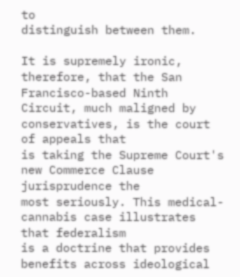to
distinguish between them.

It is supremely ironic, therefore, that the San Francisco-based Ninth
Circuit, much maligned by conservatives, is the court of appeals that
is taking the Supreme Court's new Commerce Clause jurisprudence the
most seriously. This medical-cannabis case illustrates that federalism
is a doctrine that provides benefits across ideological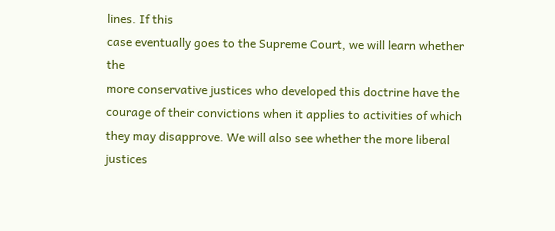lines. If this
case eventually goes to the Supreme Court, we will learn whether the
more conservative justices who developed this doctrine have the
courage of their convictions when it applies to activities of which
they may disapprove. We will also see whether the more liberal
justices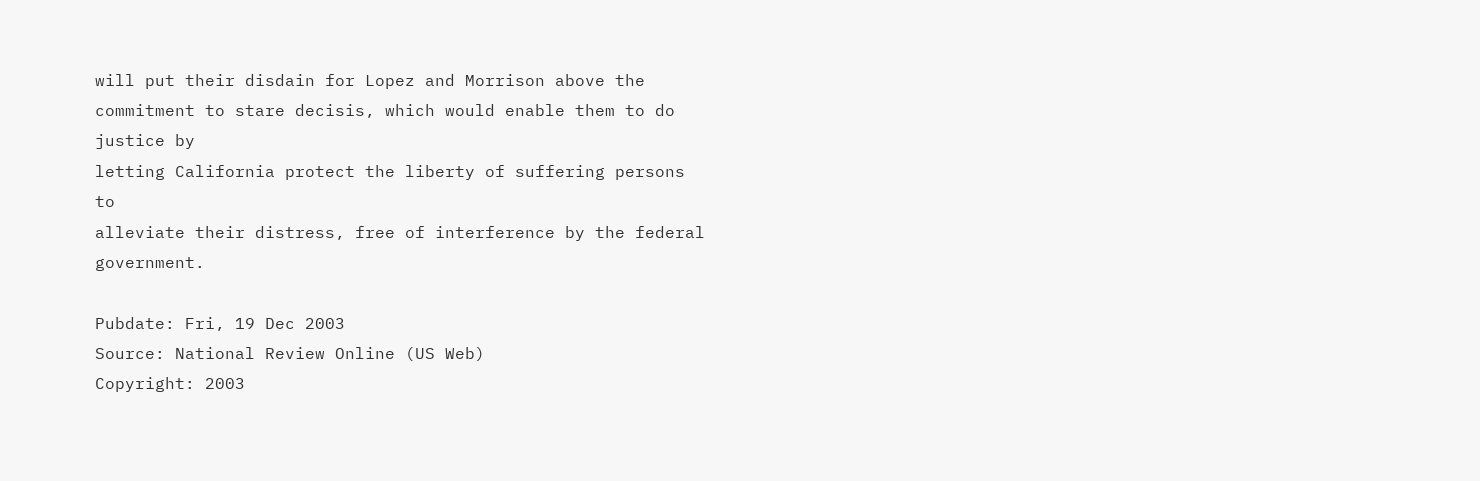will put their disdain for Lopez and Morrison above the
commitment to stare decisis, which would enable them to do justice by
letting California protect the liberty of suffering persons to
alleviate their distress, free of interference by the federal government.

Pubdate: Fri, 19 Dec 2003
Source: National Review Online (US Web)
Copyright: 2003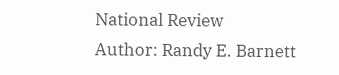National Review
Author: Randy E. Barnett